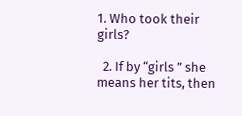1. Who took their girls?

  2. If by “girls ” she means her tits, then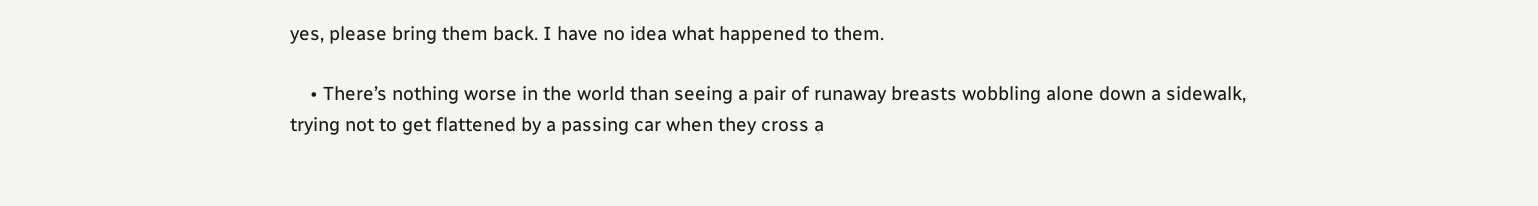yes, please bring them back. I have no idea what happened to them.

    • There’s nothing worse in the world than seeing a pair of runaway breasts wobbling alone down a sidewalk, trying not to get flattened by a passing car when they cross a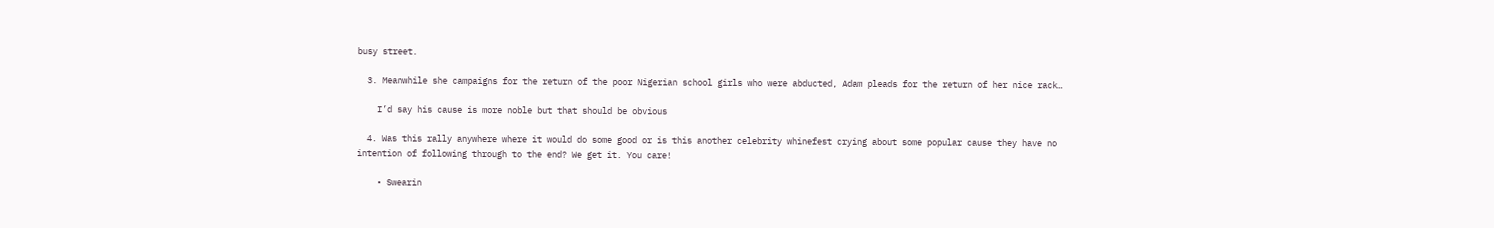busy street.

  3. Meanwhile she campaigns for the return of the poor Nigerian school girls who were abducted, Adam pleads for the return of her nice rack…

    I’d say his cause is more noble but that should be obvious

  4. Was this rally anywhere where it would do some good or is this another celebrity whinefest crying about some popular cause they have no intention of following through to the end? We get it. You care!

    • Swearin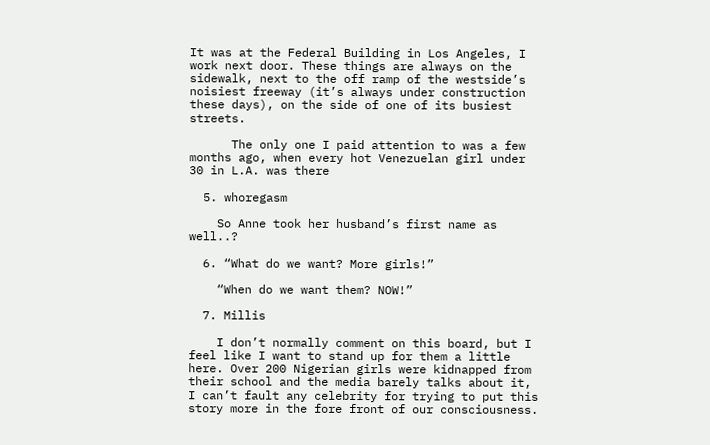It was at the Federal Building in Los Angeles, I work next door. These things are always on the sidewalk, next to the off ramp of the westside’s noisiest freeway (it’s always under construction these days), on the side of one of its busiest streets.

      The only one I paid attention to was a few months ago, when every hot Venezuelan girl under 30 in L.A. was there

  5. whoregasm

    So Anne took her husband’s first name as well..?

  6. “What do we want? More girls!”

    “When do we want them? NOW!”

  7. Millis

    I don’t normally comment on this board, but I feel like I want to stand up for them a little here. Over 200 Nigerian girls were kidnapped from their school and the media barely talks about it, I can’t fault any celebrity for trying to put this story more in the fore front of our consciousness.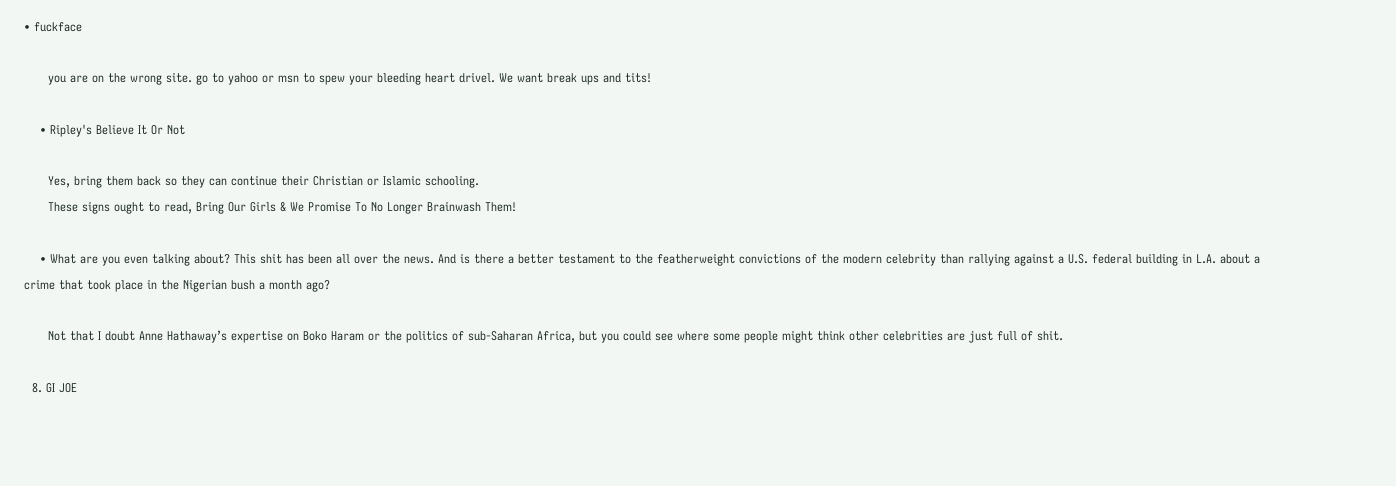• fuckface

      you are on the wrong site. go to yahoo or msn to spew your bleeding heart drivel. We want break ups and tits!

    • Ripley's Believe It Or Not

      Yes, bring them back so they can continue their Christian or Islamic schooling.
      These signs ought to read, Bring Our Girls & We Promise To No Longer Brainwash Them!

    • What are you even talking about? This shit has been all over the news. And is there a better testament to the featherweight convictions of the modern celebrity than rallying against a U.S. federal building in L.A. about a crime that took place in the Nigerian bush a month ago?

      Not that I doubt Anne Hathaway’s expertise on Boko Haram or the politics of sub-Saharan Africa, but you could see where some people might think other celebrities are just full of shit.

  8. GI JOE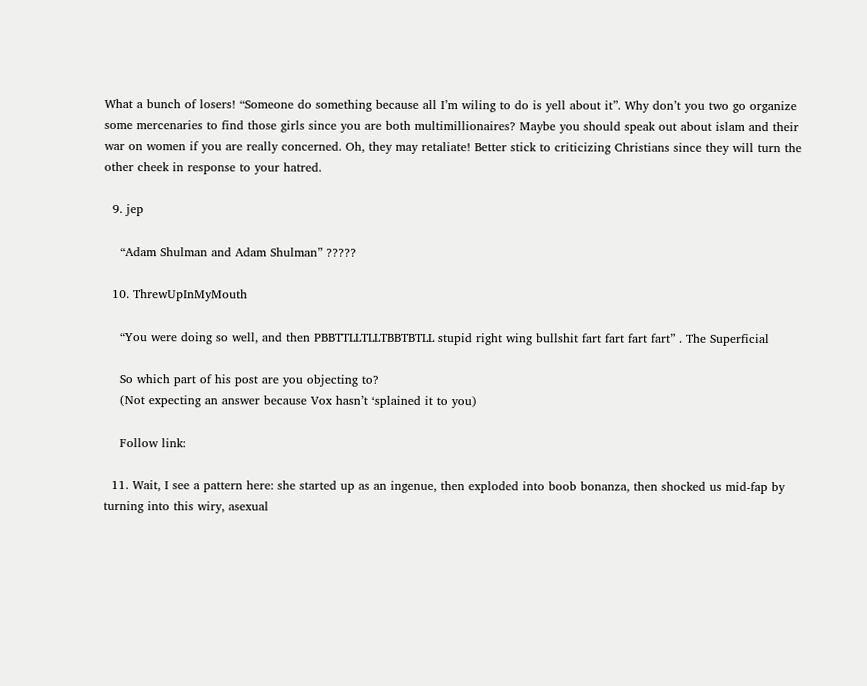What a bunch of losers! “Someone do something because all I’m wiling to do is yell about it”. Why don’t you two go organize some mercenaries to find those girls since you are both multimillionaires? Maybe you should speak out about islam and their war on women if you are really concerned. Oh, they may retaliate! Better stick to criticizing Christians since they will turn the other cheek in response to your hatred.

  9. jep

    “Adam Shulman and Adam Shulman” ?????

  10. ThrewUpInMyMouth

    “You were doing so well, and then PBBTTLLTLLTBBTBTLL stupid right wing bullshit fart fart fart fart” . The Superficial

    So which part of his post are you objecting to?
    (Not expecting an answer because Vox hasn’t ‘splained it to you)

    Follow link:

  11. Wait, I see a pattern here: she started up as an ingenue, then exploded into boob bonanza, then shocked us mid-fap by turning into this wiry, asexual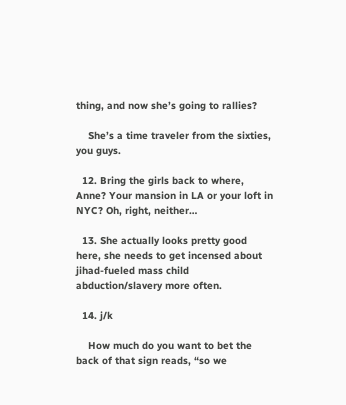thing, and now she’s going to rallies?

    She’s a time traveler from the sixties, you guys.

  12. Bring the girls back to where, Anne? Your mansion in LA or your loft in NYC? Oh, right, neither…

  13. She actually looks pretty good here, she needs to get incensed about jihad-fueled mass child abduction/slavery more often.

  14. j/k

    How much do you want to bet the back of that sign reads, “so we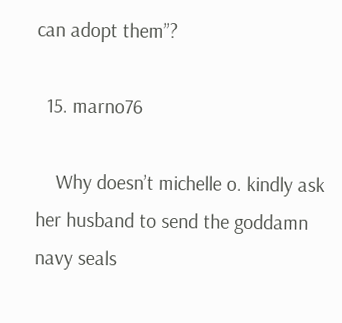can adopt them”?

  15. marno76

    Why doesn’t michelle o. kindly ask her husband to send the goddamn navy seals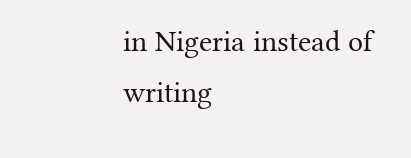in Nigeria instead of writing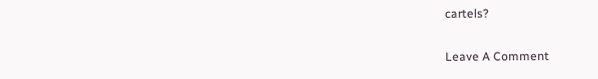cartels?

Leave A Comment